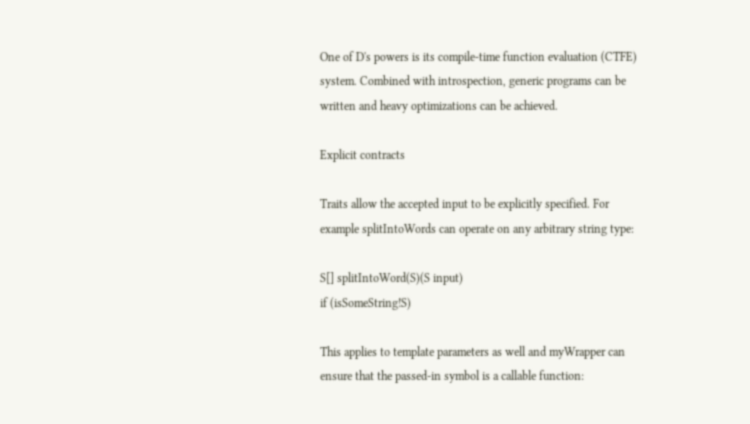One of D's powers is its compile-time function evaluation (CTFE) system. Combined with introspection, generic programs can be written and heavy optimizations can be achieved.

Explicit contracts

Traits allow the accepted input to be explicitly specified. For example splitIntoWords can operate on any arbitrary string type:

S[] splitIntoWord(S)(S input)
if (isSomeString!S)

This applies to template parameters as well and myWrapper can ensure that the passed-in symbol is a callable function: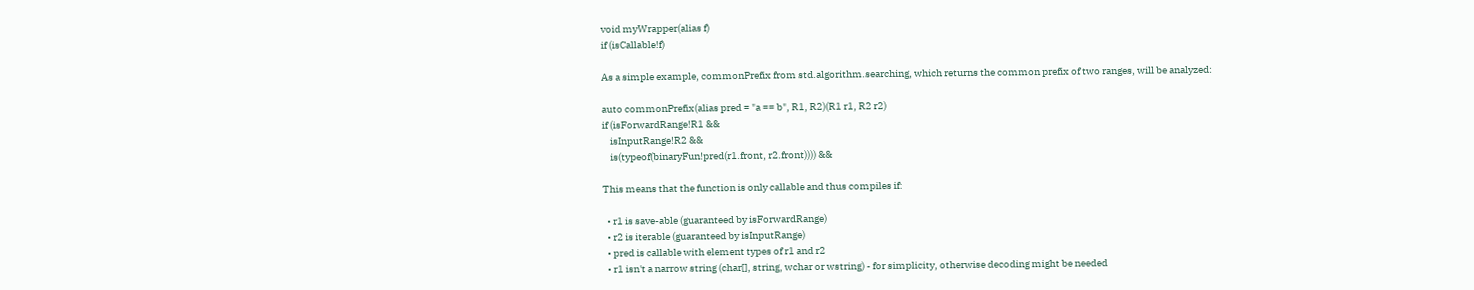void myWrapper(alias f)
if (isCallable!f)

As a simple example, commonPrefix from std.algorithm.searching, which returns the common prefix of two ranges, will be analyzed:

auto commonPrefix(alias pred = "a == b", R1, R2)(R1 r1, R2 r2)
if (isForwardRange!R1 &&
    isInputRange!R2 &&
    is(typeof(binaryFun!pred(r1.front, r2.front)))) &&

This means that the function is only callable and thus compiles if:

  • r1 is save-able (guaranteed by isForwardRange)
  • r2 is iterable (guaranteed by isInputRange)
  • pred is callable with element types of r1 and r2
  • r1 isn't a narrow string (char[], string, wchar or wstring) - for simplicity, otherwise decoding might be needed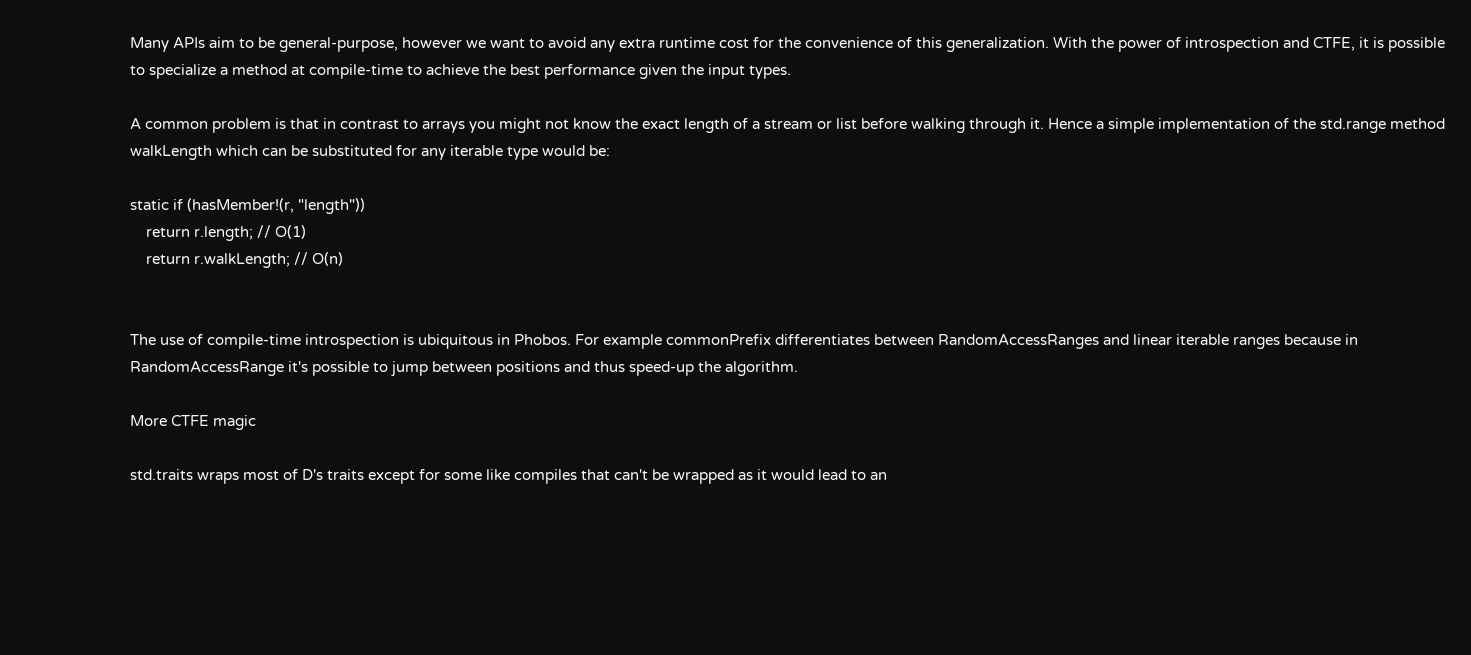Many APIs aim to be general-purpose, however we want to avoid any extra runtime cost for the convenience of this generalization. With the power of introspection and CTFE, it is possible to specialize a method at compile-time to achieve the best performance given the input types.

A common problem is that in contrast to arrays you might not know the exact length of a stream or list before walking through it. Hence a simple implementation of the std.range method walkLength which can be substituted for any iterable type would be:

static if (hasMember!(r, "length"))
    return r.length; // O(1)
    return r.walkLength; // O(n)


The use of compile-time introspection is ubiquitous in Phobos. For example commonPrefix differentiates between RandomAccessRanges and linear iterable ranges because in RandomAccessRange it's possible to jump between positions and thus speed-up the algorithm.

More CTFE magic

std.traits wraps most of D's traits except for some like compiles that can't be wrapped as it would lead to an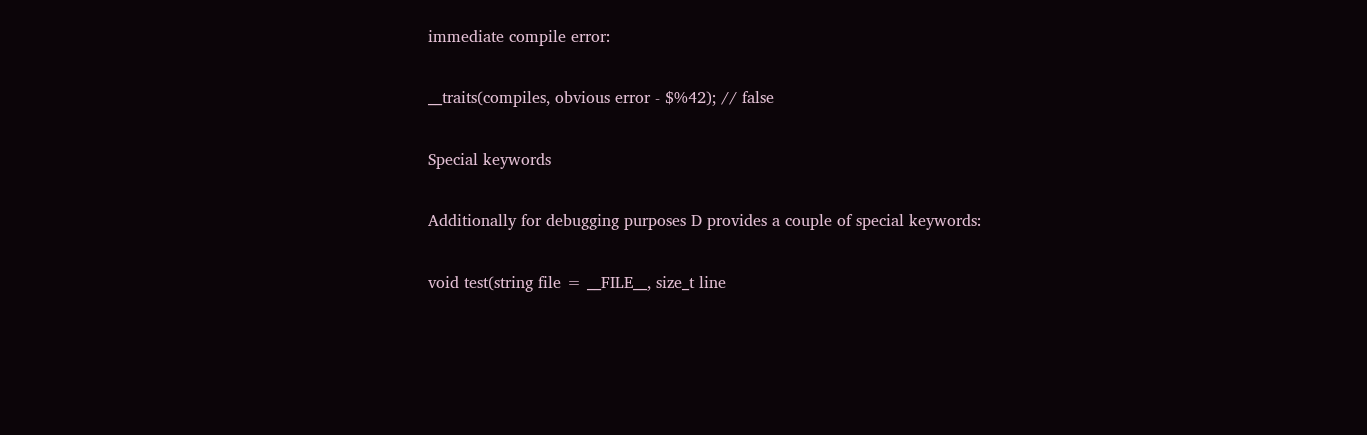immediate compile error:

__traits(compiles, obvious error - $%42); // false

Special keywords

Additionally for debugging purposes D provides a couple of special keywords:

void test(string file = __FILE__, size_t line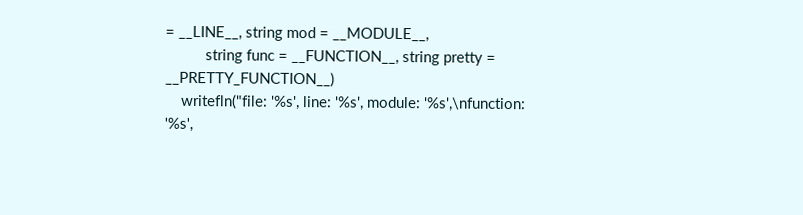= __LINE__, string mod = __MODULE__,
          string func = __FUNCTION__, string pretty = __PRETTY_FUNCTION__)
    writefln("file: '%s', line: '%s', module: '%s',\nfunction: '%s',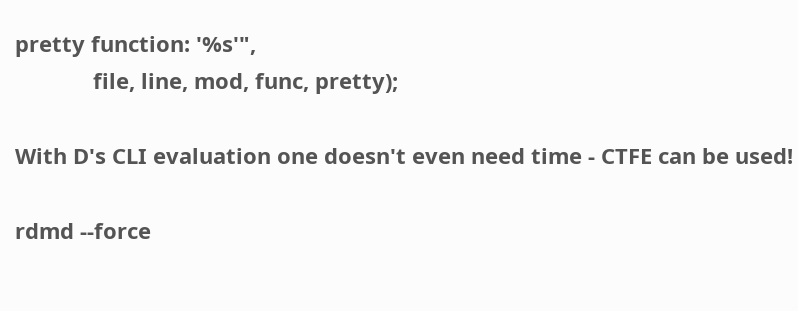pretty function: '%s'",
             file, line, mod, func, pretty);

With D's CLI evaluation one doesn't even need time - CTFE can be used!

rdmd --force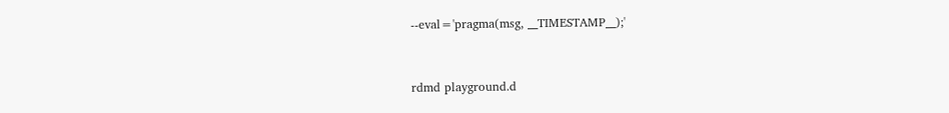--eval='pragma(msg, __TIMESTAMP__);'


rdmd playground.d